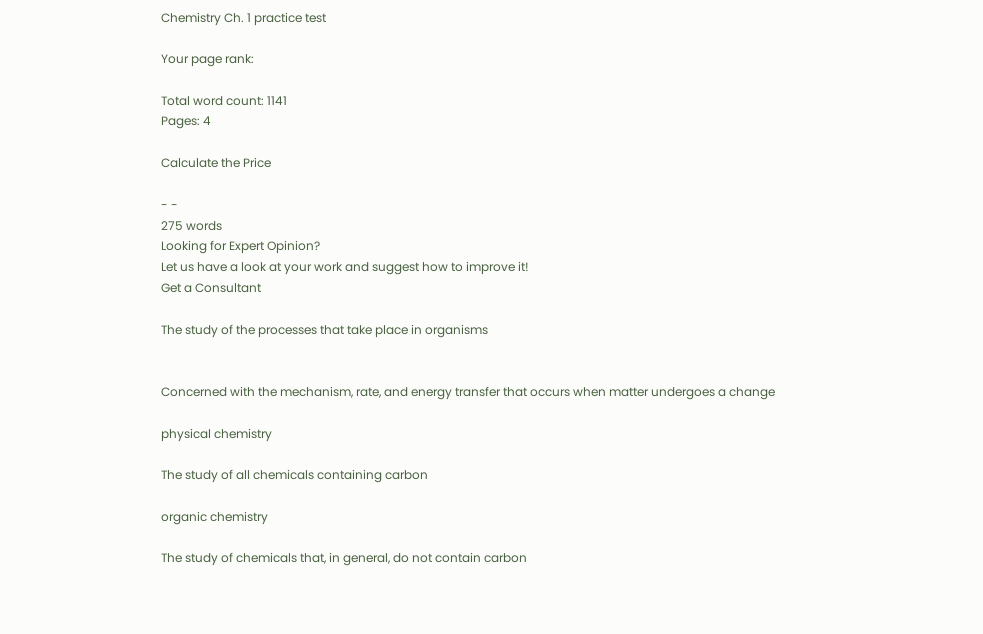Chemistry Ch. 1 practice test

Your page rank:

Total word count: 1141
Pages: 4

Calculate the Price

- -
275 words
Looking for Expert Opinion?
Let us have a look at your work and suggest how to improve it!
Get a Consultant

The study of the processes that take place in organisms


Concerned with the mechanism, rate, and energy transfer that occurs when matter undergoes a change

physical chemistry

The study of all chemicals containing carbon

organic chemistry

The study of chemicals that, in general, do not contain carbon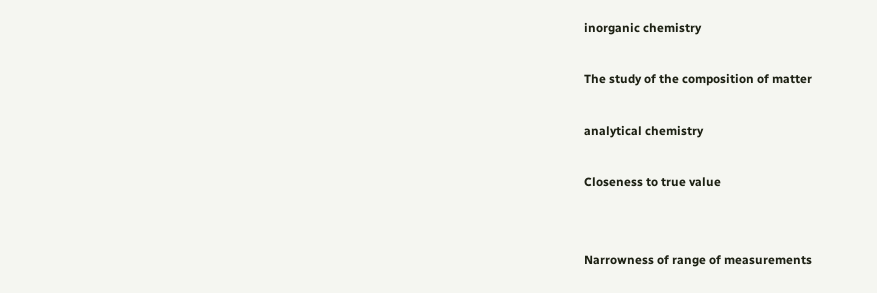inorganic chemistry

The study of the composition of matter

analytical chemistry

Closeness to true value


Narrowness of range of measurements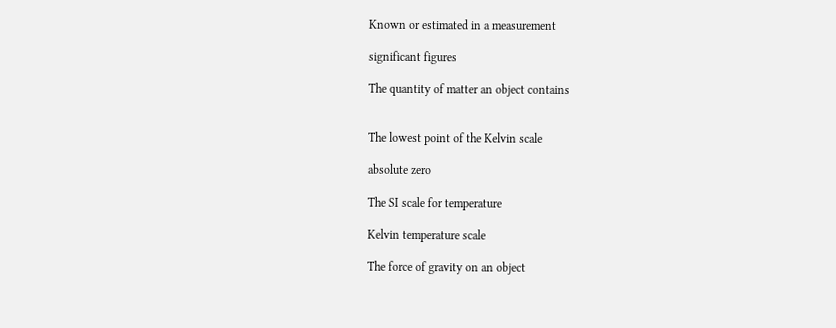Known or estimated in a measurement

significant figures

The quantity of matter an object contains


The lowest point of the Kelvin scale

absolute zero

The SI scale for temperature

Kelvin temperature scale

The force of gravity on an object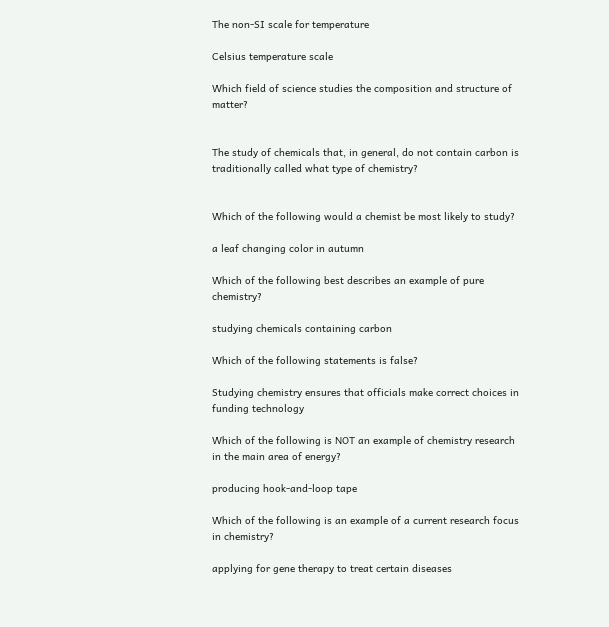The non-SI scale for temperature

Celsius temperature scale

Which field of science studies the composition and structure of matter?


The study of chemicals that, in general, do not contain carbon is traditionally called what type of chemistry?


Which of the following would a chemist be most likely to study?

a leaf changing color in autumn

Which of the following best describes an example of pure chemistry?

studying chemicals containing carbon

Which of the following statements is false?

Studying chemistry ensures that officials make correct choices in funding technology

Which of the following is NOT an example of chemistry research in the main area of energy?

producing hook-and-loop tape

Which of the following is an example of a current research focus in chemistry?

applying for gene therapy to treat certain diseases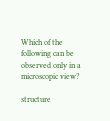Which of the following can be observed only in a microscopic view?

structure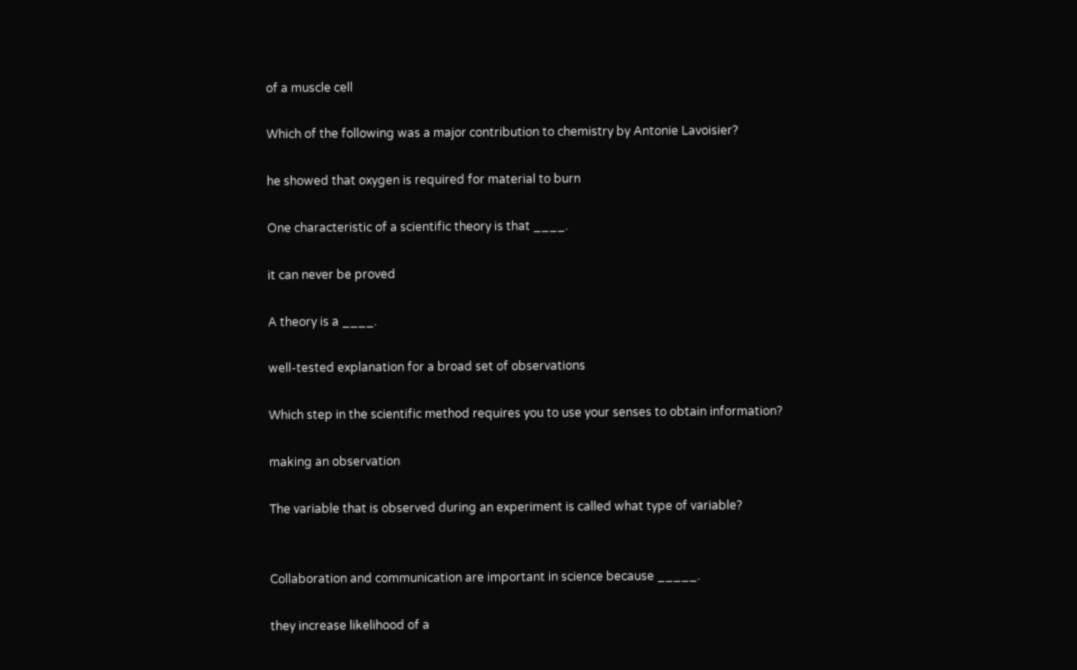of a muscle cell

Which of the following was a major contribution to chemistry by Antonie Lavoisier?

he showed that oxygen is required for material to burn

One characteristic of a scientific theory is that ____.

it can never be proved

A theory is a ____.

well-tested explanation for a broad set of observations

Which step in the scientific method requires you to use your senses to obtain information?

making an observation

The variable that is observed during an experiment is called what type of variable?


Collaboration and communication are important in science because _____.

they increase likelihood of a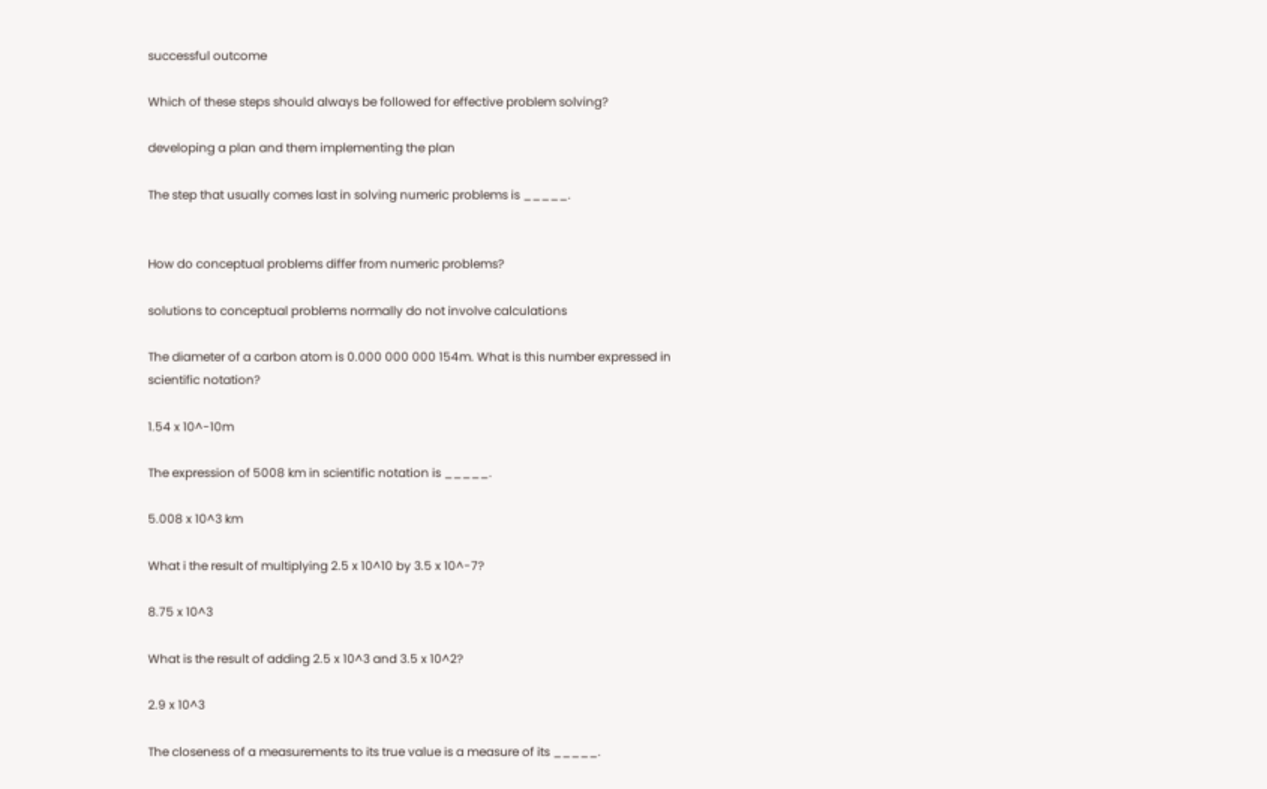successful outcome

Which of these steps should always be followed for effective problem solving?

developing a plan and them implementing the plan

The step that usually comes last in solving numeric problems is _____.


How do conceptual problems differ from numeric problems?

solutions to conceptual problems normally do not involve calculations

The diameter of a carbon atom is 0.000 000 000 154m. What is this number expressed in scientific notation?

1.54 x 10^-10m

The expression of 5008 km in scientific notation is _____.

5.008 x 10^3 km

What i the result of multiplying 2.5 x 10^10 by 3.5 x 10^-7?

8.75 x 10^3

What is the result of adding 2.5 x 10^3 and 3.5 x 10^2?

2.9 x 10^3

The closeness of a measurements to its true value is a measure of its _____.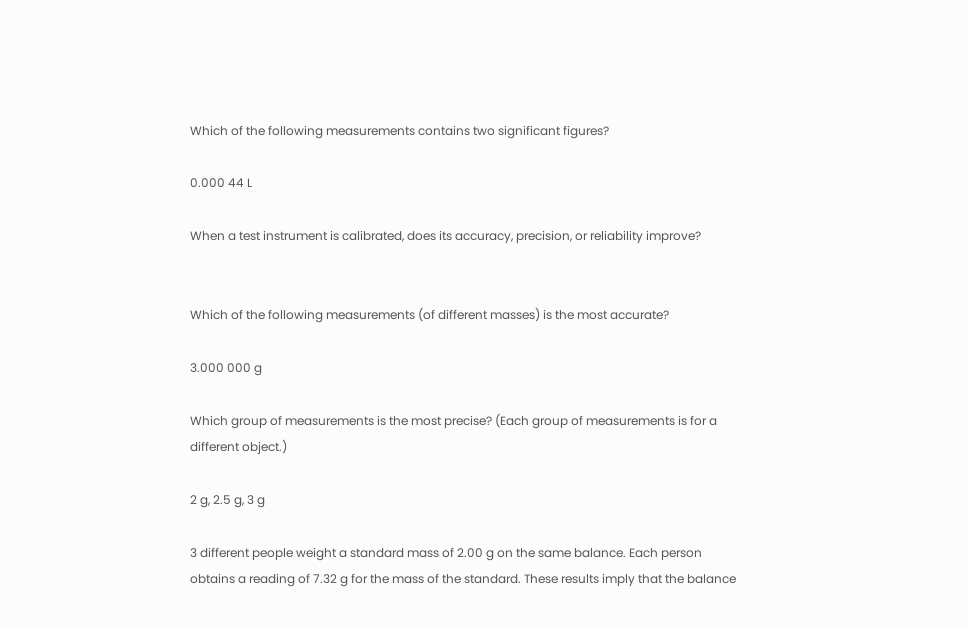Which of the following measurements contains two significant figures?

0.000 44 L

When a test instrument is calibrated, does its accuracy, precision, or reliability improve?


Which of the following measurements (of different masses) is the most accurate?

3.000 000 g

Which group of measurements is the most precise? (Each group of measurements is for a different object.)

2 g, 2.5 g, 3 g

3 different people weight a standard mass of 2.00 g on the same balance. Each person obtains a reading of 7.32 g for the mass of the standard. These results imply that the balance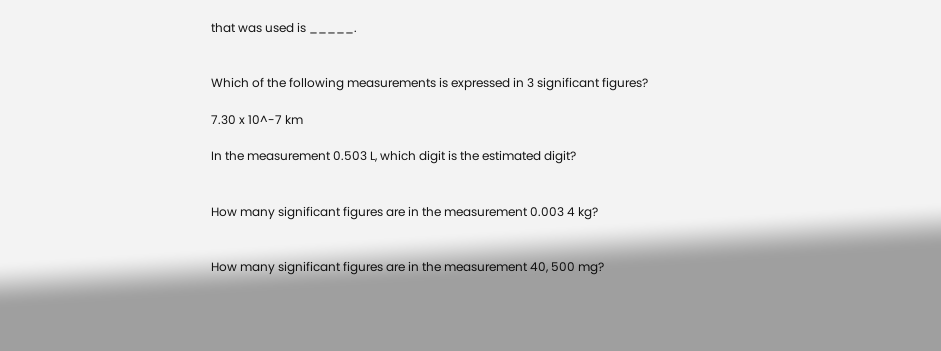that was used is _____.


Which of the following measurements is expressed in 3 significant figures?

7.30 x 10^-7 km

In the measurement 0.503 L, which digit is the estimated digit?


How many significant figures are in the measurement 0.003 4 kg?


How many significant figures are in the measurement 40, 500 mg?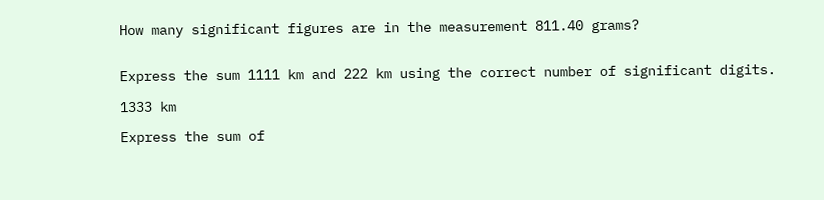How many significant figures are in the measurement 811.40 grams?


Express the sum 1111 km and 222 km using the correct number of significant digits.

1333 km

Express the sum of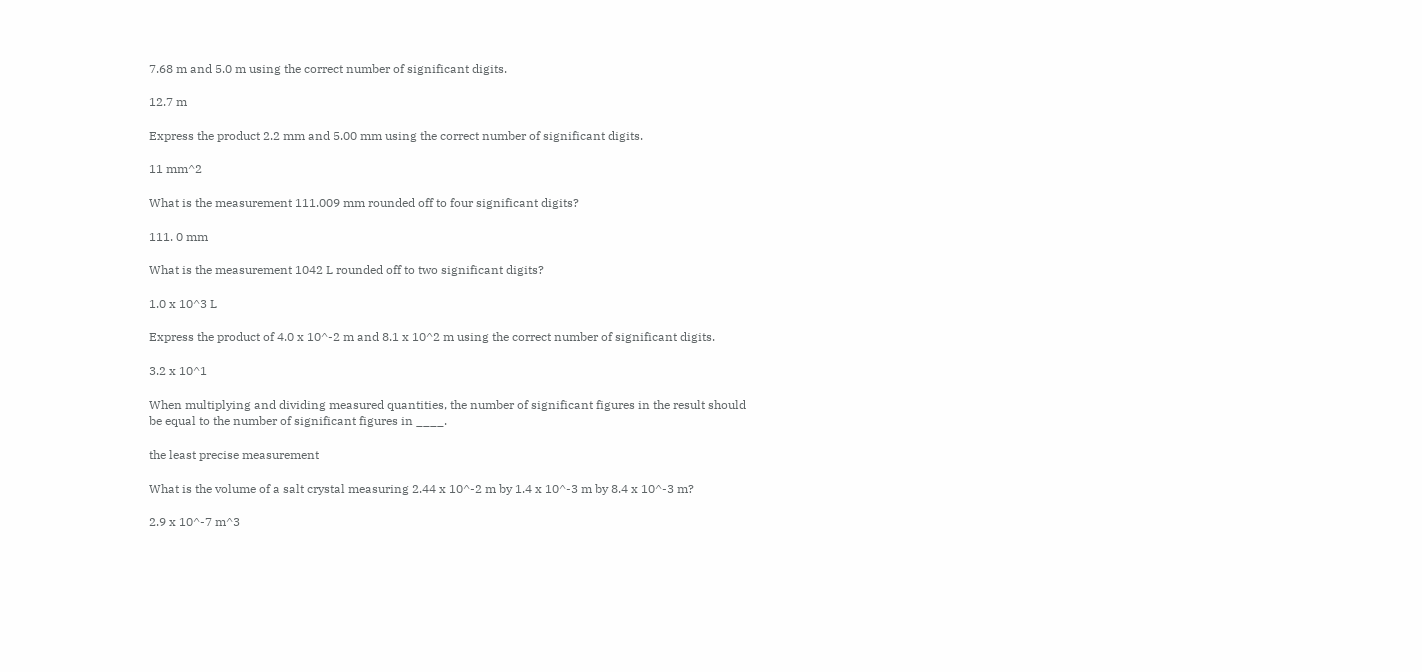7.68 m and 5.0 m using the correct number of significant digits.

12.7 m

Express the product 2.2 mm and 5.00 mm using the correct number of significant digits.

11 mm^2

What is the measurement 111.009 mm rounded off to four significant digits?

111. 0 mm

What is the measurement 1042 L rounded off to two significant digits?

1.0 x 10^3 L

Express the product of 4.0 x 10^-2 m and 8.1 x 10^2 m using the correct number of significant digits.

3.2 x 10^1

When multiplying and dividing measured quantities, the number of significant figures in the result should be equal to the number of significant figures in ____.

the least precise measurement

What is the volume of a salt crystal measuring 2.44 x 10^-2 m by 1.4 x 10^-3 m by 8.4 x 10^-3 m?

2.9 x 10^-7 m^3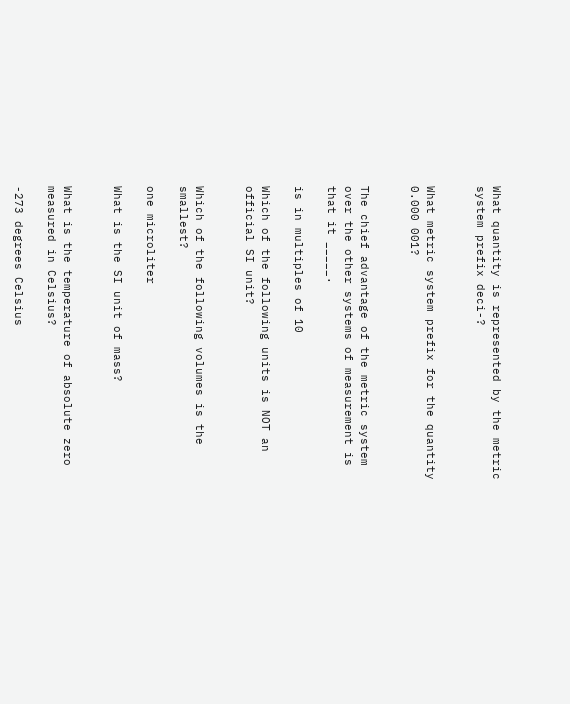What quantity is represented by the metric system prefix deci-?


What metric system prefix for the quantity 0.000 001?


The chief advantage of the metric system over the other systems of measurement is that it _____.

is in multiples of 10

Which of the following units is NOT an official SI unit?


Which of the following volumes is the smallest?

one microliter

What is the SI unit of mass?


What is the temperature of absolute zero measured in Celsius?

-273 degrees Celsius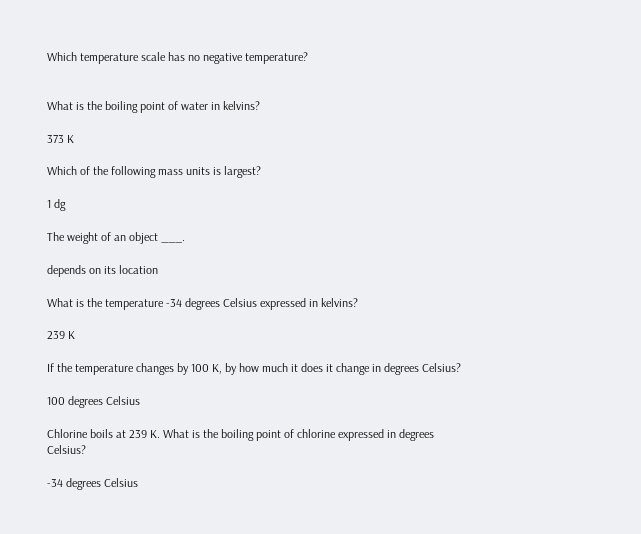Which temperature scale has no negative temperature?


What is the boiling point of water in kelvins?

373 K

Which of the following mass units is largest?

1 dg

The weight of an object ___.

depends on its location

What is the temperature -34 degrees Celsius expressed in kelvins?

239 K

If the temperature changes by 100 K, by how much it does it change in degrees Celsius?

100 degrees Celsius

Chlorine boils at 239 K. What is the boiling point of chlorine expressed in degrees Celsius?

-34 degrees Celsius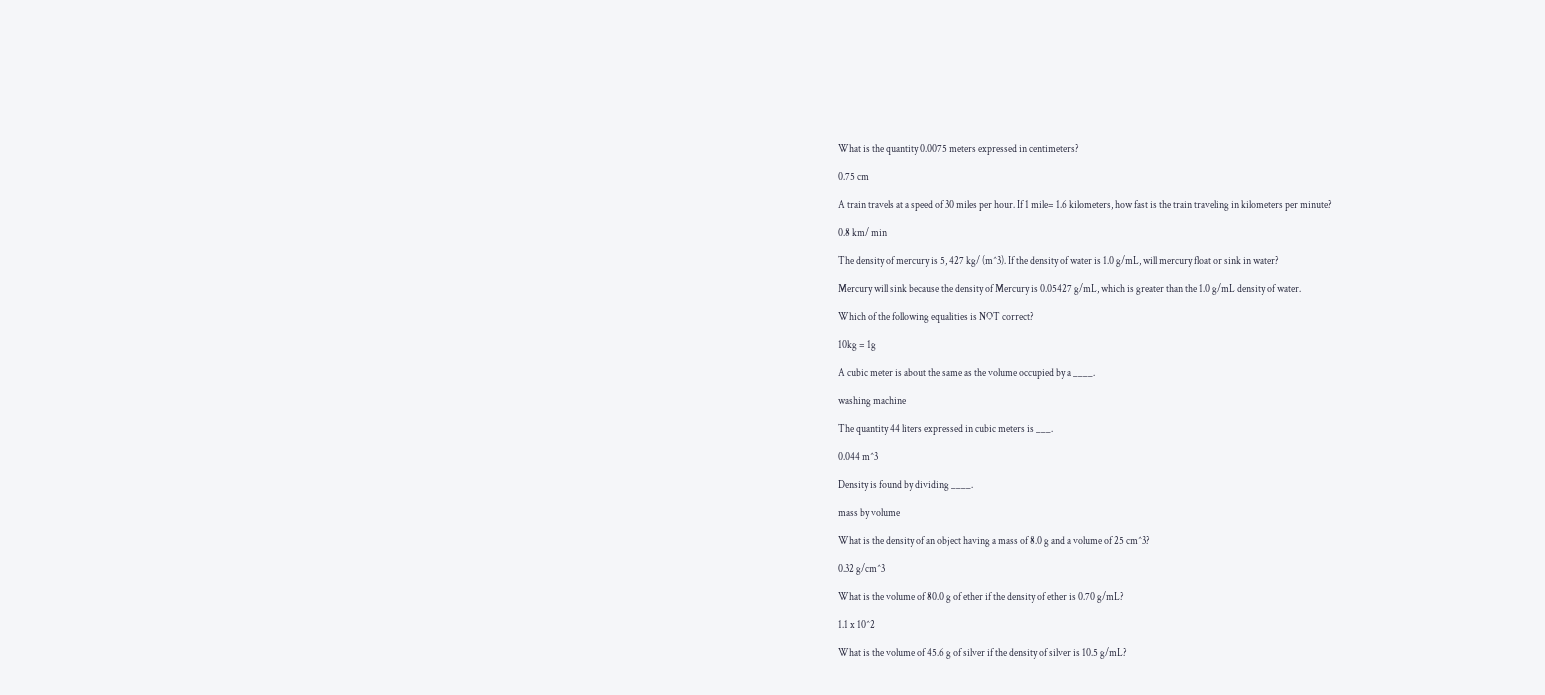What is the quantity 0.0075 meters expressed in centimeters?

0.75 cm

A train travels at a speed of 30 miles per hour. If 1 mile= 1.6 kilometers, how fast is the train traveling in kilometers per minute?

0.8 km/ min

The density of mercury is 5, 427 kg/ (m^3). If the density of water is 1.0 g/mL, will mercury float or sink in water?

Mercury will sink because the density of Mercury is 0.05427 g/mL, which is greater than the 1.0 g/mL density of water.

Which of the following equalities is NOT correct?

10kg = 1g

A cubic meter is about the same as the volume occupied by a ____.

washing machine

The quantity 44 liters expressed in cubic meters is ___.

0.044 m^3

Density is found by dividing ____.

mass by volume

What is the density of an object having a mass of 8.0 g and a volume of 25 cm^3?

0.32 g/cm^3

What is the volume of 80.0 g of ether if the density of ether is 0.70 g/mL?

1.1 x 10^2

What is the volume of 45.6 g of silver if the density of silver is 10.5 g/mL?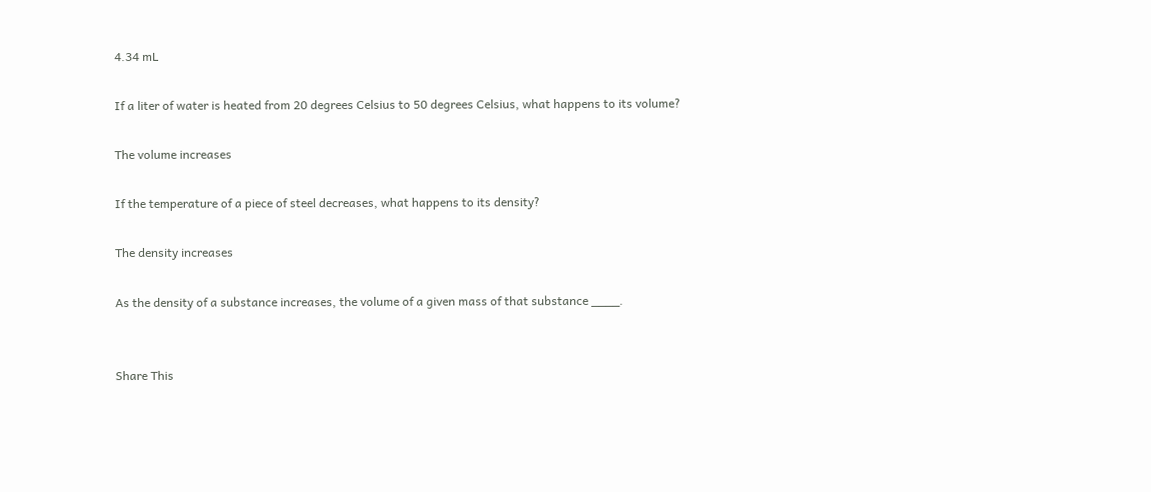4.34 mL

If a liter of water is heated from 20 degrees Celsius to 50 degrees Celsius, what happens to its volume?

The volume increases

If the temperature of a piece of steel decreases, what happens to its density?

The density increases

As the density of a substance increases, the volume of a given mass of that substance ____.


Share This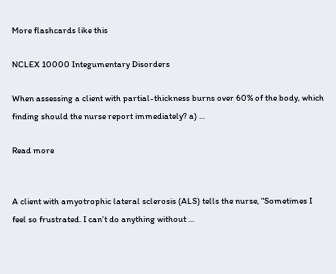More flashcards like this

NCLEX 10000 Integumentary Disorders

When assessing a client with partial-thickness burns over 60% of the body, which finding should the nurse report immediately? a) ...

Read more


A client with amyotrophic lateral sclerosis (ALS) tells the nurse, "Sometimes I feel so frustrated. I can’t do anything without ...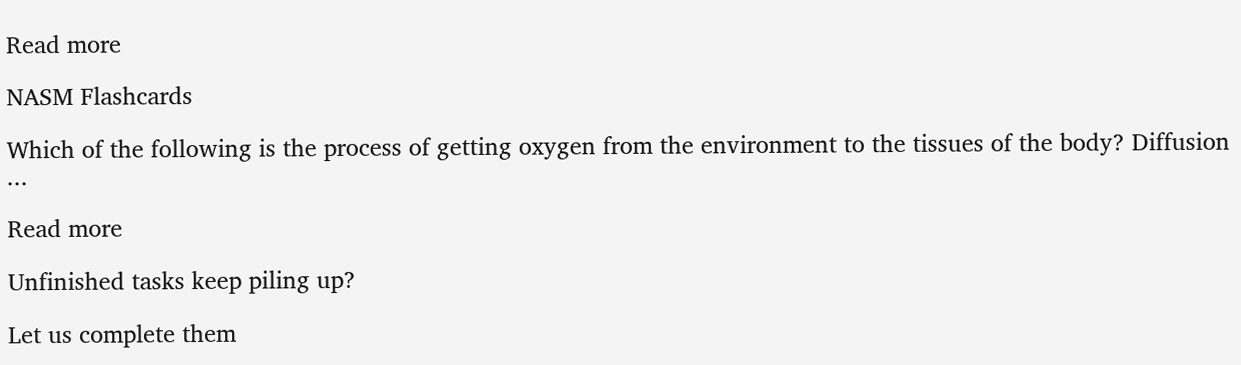Read more

NASM Flashcards

Which of the following is the process of getting oxygen from the environment to the tissues of the body? Diffusion ...

Read more

Unfinished tasks keep piling up?

Let us complete them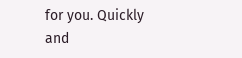for you. Quickly and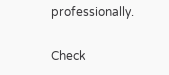professionally.

Check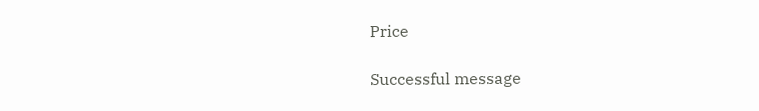Price

Successful message